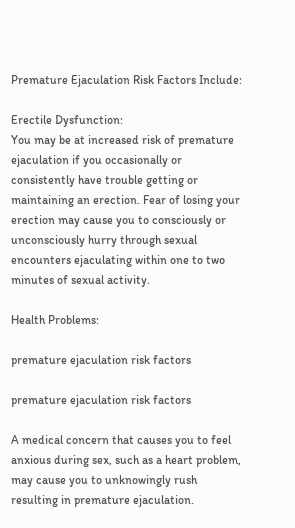Premature Ejaculation Risk Factors Include:

Erectile Dysfunction:
You may be at increased risk of premature ejaculation if you occasionally or consistently have trouble getting or maintaining an erection. Fear of losing your erection may cause you to consciously or unconsciously hurry through sexual encounters ejaculating within one to two minutes of sexual activity.

Health Problems:

premature ejaculation risk factors

premature ejaculation risk factors

A medical concern that causes you to feel anxious during sex, such as a heart problem, may cause you to unknowingly rush resulting in premature ejaculation.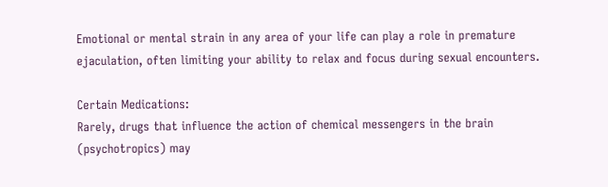Emotional or mental strain in any area of your life can play a role in premature ejaculation, often limiting your ability to relax and focus during sexual encounters.

Certain Medications:
Rarely, drugs that influence the action of chemical messengers in the brain (psychotropics) may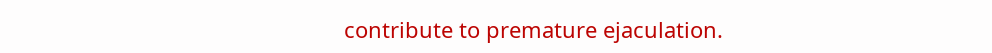contribute to premature ejaculation.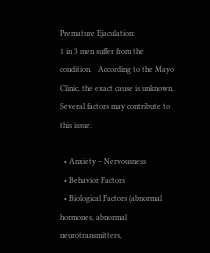Premature Ejaculation:
1 in 3 men suffer from the condition.   According to the Mayo Clinic, the exact cause is unknown.  Several factors may contribute to this issue:

  • Anxiety – Nervousness
  • Behavior Factors
  • Biological Factors (abnormal hormones, abnormal neurotransmitters,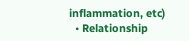inflammation, etc)
  • Relationship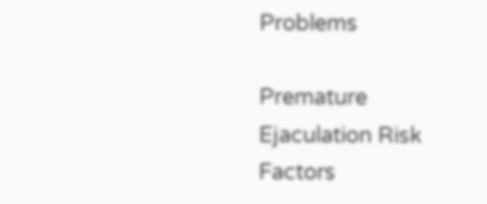Problems

Premature Ejaculation Risk Factors